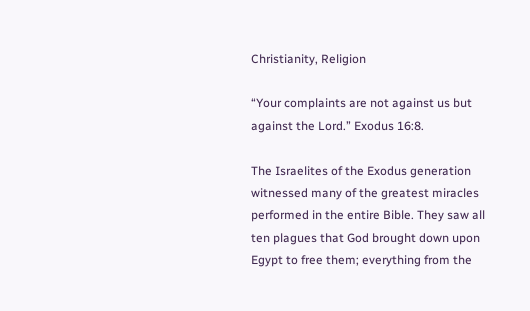Christianity, Religion

“Your complaints are not against us but against the Lord.” Exodus 16:8.

The Israelites of the Exodus generation witnessed many of the greatest miracles performed in the entire Bible. They saw all ten plagues that God brought down upon Egypt to free them; everything from the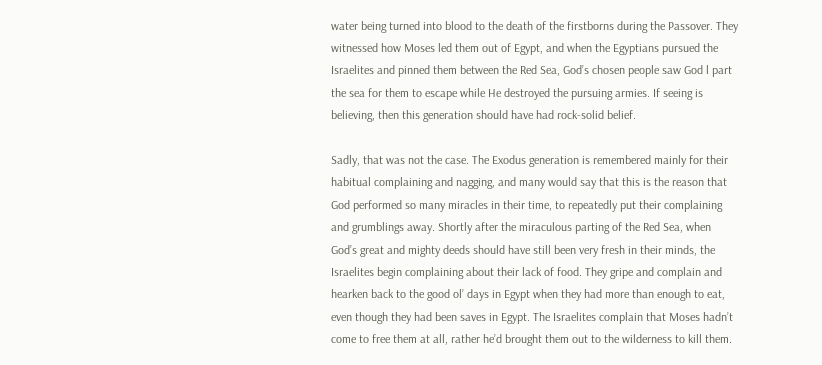water being turned into blood to the death of the firstborns during the Passover. They witnessed how Moses led them out of Egypt, and when the Egyptians pursued the Israelites and pinned them between the Red Sea, God’s chosen people saw God l part the sea for them to escape while He destroyed the pursuing armies. If seeing is believing, then this generation should have had rock-solid belief.

Sadly, that was not the case. The Exodus generation is remembered mainly for their habitual complaining and nagging, and many would say that this is the reason that God performed so many miracles in their time, to repeatedly put their complaining and grumblings away. Shortly after the miraculous parting of the Red Sea, when God’s great and mighty deeds should have still been very fresh in their minds, the Israelites begin complaining about their lack of food. They gripe and complain and hearken back to the good ol’ days in Egypt when they had more than enough to eat, even though they had been saves in Egypt. The Israelites complain that Moses hadn’t come to free them at all, rather he’d brought them out to the wilderness to kill them.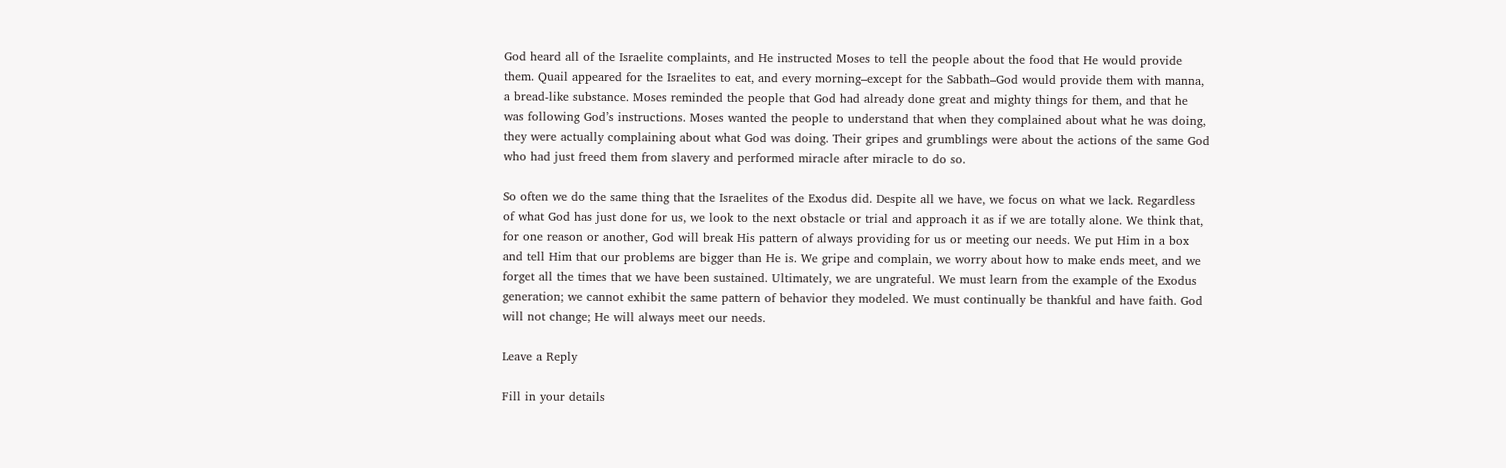God heard all of the Israelite complaints, and He instructed Moses to tell the people about the food that He would provide them. Quail appeared for the Israelites to eat, and every morning–except for the Sabbath–God would provide them with manna, a bread-like substance. Moses reminded the people that God had already done great and mighty things for them, and that he was following God’s instructions. Moses wanted the people to understand that when they complained about what he was doing, they were actually complaining about what God was doing. Their gripes and grumblings were about the actions of the same God who had just freed them from slavery and performed miracle after miracle to do so.

So often we do the same thing that the Israelites of the Exodus did. Despite all we have, we focus on what we lack. Regardless of what God has just done for us, we look to the next obstacle or trial and approach it as if we are totally alone. We think that, for one reason or another, God will break His pattern of always providing for us or meeting our needs. We put Him in a box and tell Him that our problems are bigger than He is. We gripe and complain, we worry about how to make ends meet, and we forget all the times that we have been sustained. Ultimately, we are ungrateful. We must learn from the example of the Exodus generation; we cannot exhibit the same pattern of behavior they modeled. We must continually be thankful and have faith. God will not change; He will always meet our needs.

Leave a Reply

Fill in your details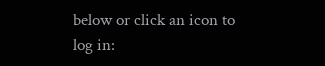below or click an icon to log in: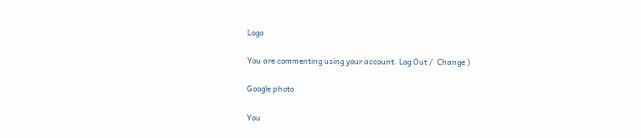Logo

You are commenting using your account. Log Out /  Change )

Google photo

You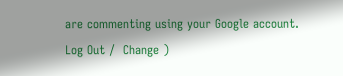are commenting using your Google account. Log Out /  Change )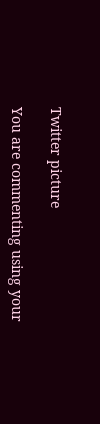Twitter picture

You are commenting using your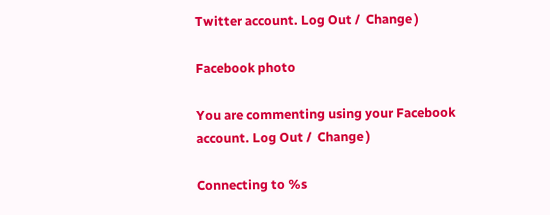Twitter account. Log Out /  Change )

Facebook photo

You are commenting using your Facebook account. Log Out /  Change )

Connecting to %s